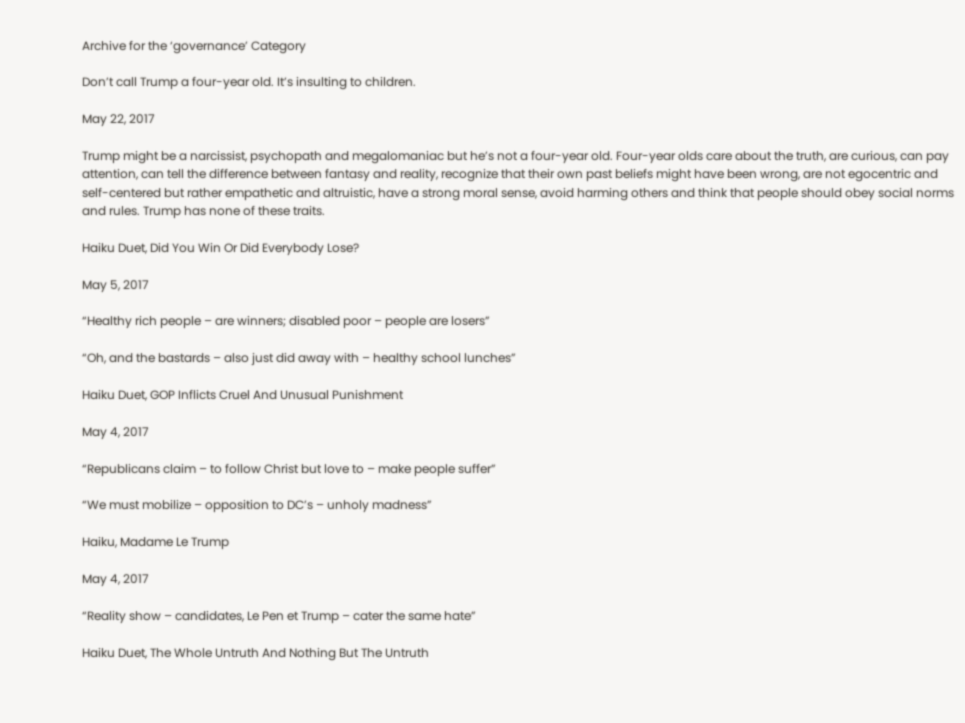Archive for the ‘governance’ Category

Don’t call Trump a four-year old. It’s insulting to children.

May 22, 2017

Trump might be a narcissist, psychopath and megalomaniac but he’s not a four-year old. Four-year olds care about the truth, are curious, can pay attention, can tell the difference between fantasy and reality, recognize that their own past beliefs might have been wrong, are not egocentric and self-centered but rather empathetic and altruistic, have a strong moral sense, avoid harming others and think that people should obey social norms and rules. Trump has none of these traits.

Haiku Duet, Did You Win Or Did Everybody Lose?

May 5, 2017

“Healthy rich people – are winners; disabled poor – people are losers”

“Oh, and the bastards – also just did away with – healthy school lunches”

Haiku Duet, GOP Inflicts Cruel And Unusual Punishment

May 4, 2017

“Republicans claim – to follow Christ but love to – make people suffer”

“We must mobilize – opposition to DC’s – unholy madness”

Haiku, Madame Le Trump

May 4, 2017

“Reality show – candidates, Le Pen et Trump – cater the same hate”

Haiku Duet, The Whole Untruth And Nothing But The Untruth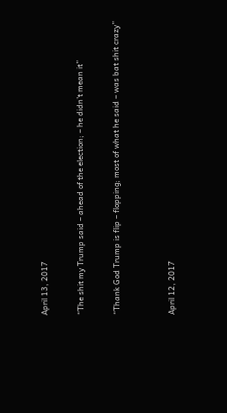April 13, 2017

“The shit my Trump said – ahead of the election; – he didn’t mean it”

“Thank God Trump is flip – flopping; most of what he said – was bat shit crazy”


April 12, 2017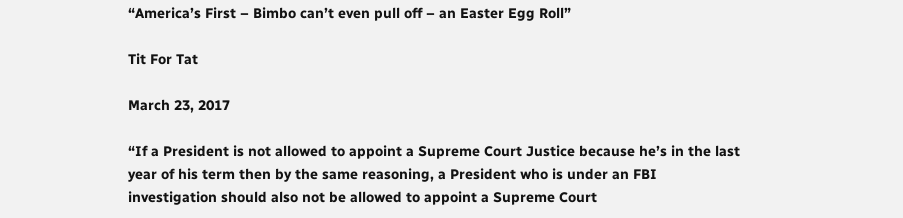“America’s First – Bimbo can’t even pull off – an Easter Egg Roll”

Tit For Tat

March 23, 2017

“If a President is not allowed to appoint a Supreme Court Justice because he’s in the last year of his term then by the same reasoning, a President who is under an FBI investigation should also not be allowed to appoint a Supreme Court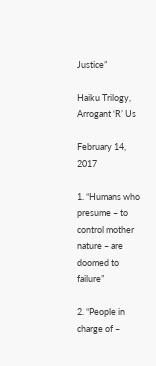Justice”

Haiku Trilogy, Arrogant ‘R’ Us

February 14, 2017

1. “Humans who presume – to control mother nature – are doomed to failure”

2. “People in charge of –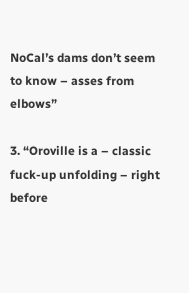NoCal’s dams don’t seem to know – asses from elbows”

3. “Oroville is a – classic fuck-up unfolding – right before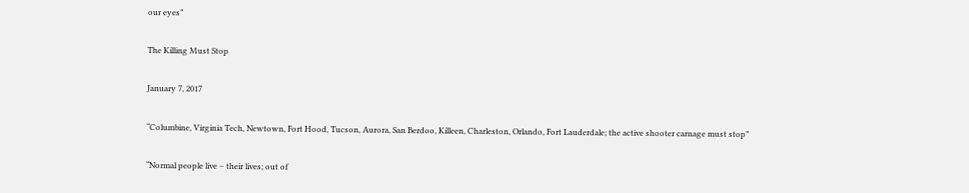our eyes”

The Killing Must Stop

January 7, 2017

“Columbine, Virginia Tech, Newtown, Fort Hood, Tucson, Aurora, San Berdoo, Killeen, Charleston, Orlando, Fort Lauderdale; the active shooter carnage must stop”

“Normal people live – their lives; out of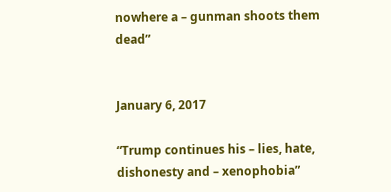nowhere a – gunman shoots them dead”


January 6, 2017

“Trump continues his – lies, hate, dishonesty and – xenophobia”